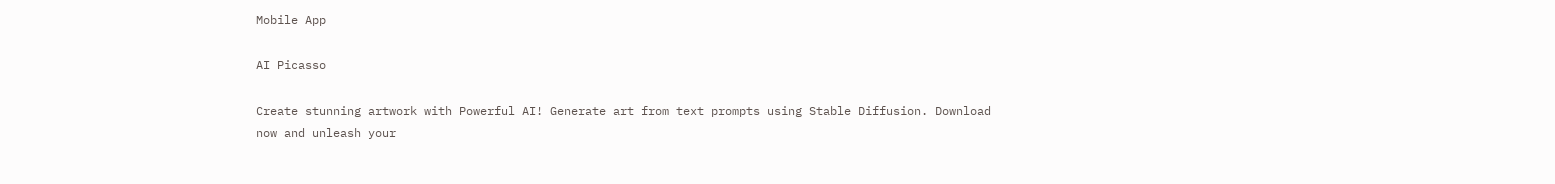Mobile App

AI Picasso

Create stunning artwork with Powerful AI! Generate art from text prompts using Stable Diffusion. Download now and unleash your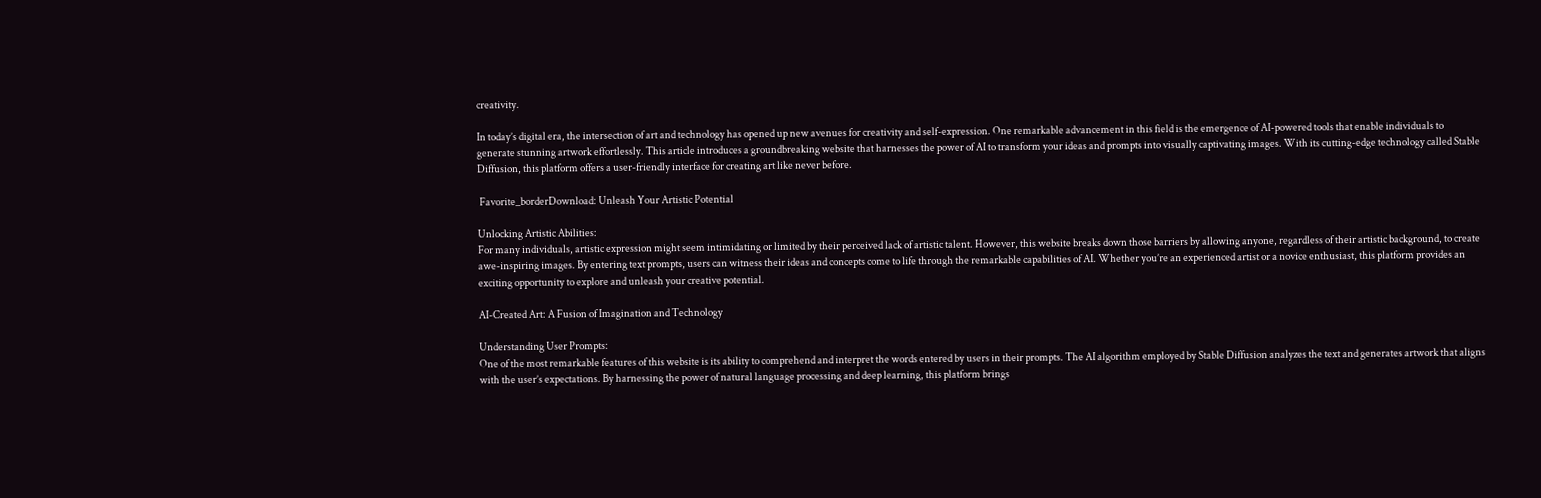creativity.

In today’s digital era, the intersection of art and technology has opened up new avenues for creativity and self-expression. One remarkable advancement in this field is the emergence of AI-powered tools that enable individuals to generate stunning artwork effortlessly. This article introduces a groundbreaking website that harnesses the power of AI to transform your ideas and prompts into visually captivating images. With its cutting-edge technology called Stable Diffusion, this platform offers a user-friendly interface for creating art like never before.

 Favorite_borderDownload: Unleash Your Artistic Potential

Unlocking Artistic Abilities:
For many individuals, artistic expression might seem intimidating or limited by their perceived lack of artistic talent. However, this website breaks down those barriers by allowing anyone, regardless of their artistic background, to create awe-inspiring images. By entering text prompts, users can witness their ideas and concepts come to life through the remarkable capabilities of AI. Whether you’re an experienced artist or a novice enthusiast, this platform provides an exciting opportunity to explore and unleash your creative potential.

AI-Created Art: A Fusion of Imagination and Technology

Understanding User Prompts:
One of the most remarkable features of this website is its ability to comprehend and interpret the words entered by users in their prompts. The AI algorithm employed by Stable Diffusion analyzes the text and generates artwork that aligns with the user’s expectations. By harnessing the power of natural language processing and deep learning, this platform brings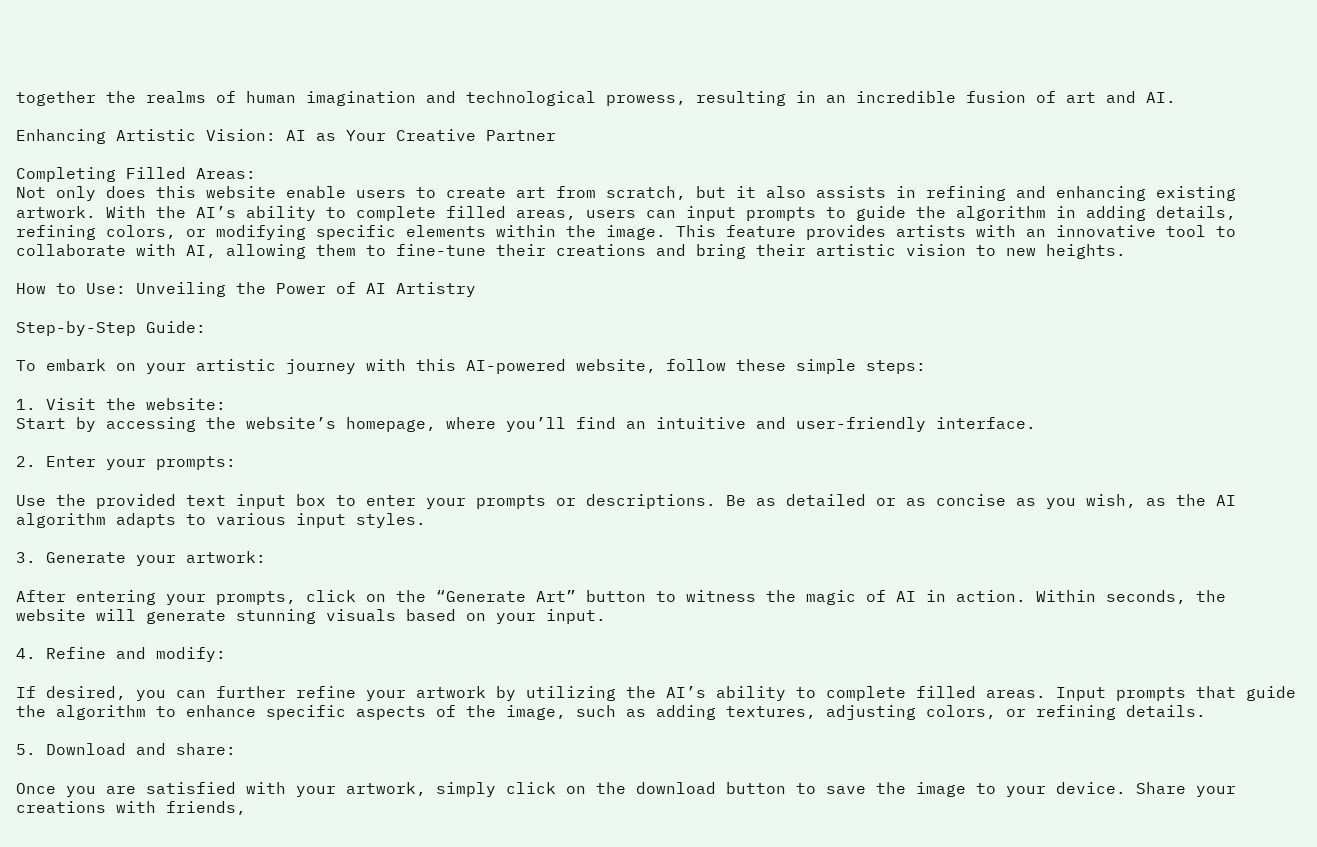together the realms of human imagination and technological prowess, resulting in an incredible fusion of art and AI.

Enhancing Artistic Vision: AI as Your Creative Partner

Completing Filled Areas:
Not only does this website enable users to create art from scratch, but it also assists in refining and enhancing existing artwork. With the AI’s ability to complete filled areas, users can input prompts to guide the algorithm in adding details, refining colors, or modifying specific elements within the image. This feature provides artists with an innovative tool to collaborate with AI, allowing them to fine-tune their creations and bring their artistic vision to new heights.

How to Use: Unveiling the Power of AI Artistry

Step-by-Step Guide:

To embark on your artistic journey with this AI-powered website, follow these simple steps:

1. Visit the website:
Start by accessing the website’s homepage, where you’ll find an intuitive and user-friendly interface.

2. Enter your prompts:

Use the provided text input box to enter your prompts or descriptions. Be as detailed or as concise as you wish, as the AI algorithm adapts to various input styles.

3. Generate your artwork:

After entering your prompts, click on the “Generate Art” button to witness the magic of AI in action. Within seconds, the website will generate stunning visuals based on your input.

4. Refine and modify:

If desired, you can further refine your artwork by utilizing the AI’s ability to complete filled areas. Input prompts that guide the algorithm to enhance specific aspects of the image, such as adding textures, adjusting colors, or refining details.

5. Download and share:

Once you are satisfied with your artwork, simply click on the download button to save the image to your device. Share your creations with friends,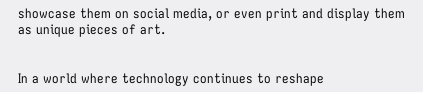showcase them on social media, or even print and display them as unique pieces of art.


In a world where technology continues to reshape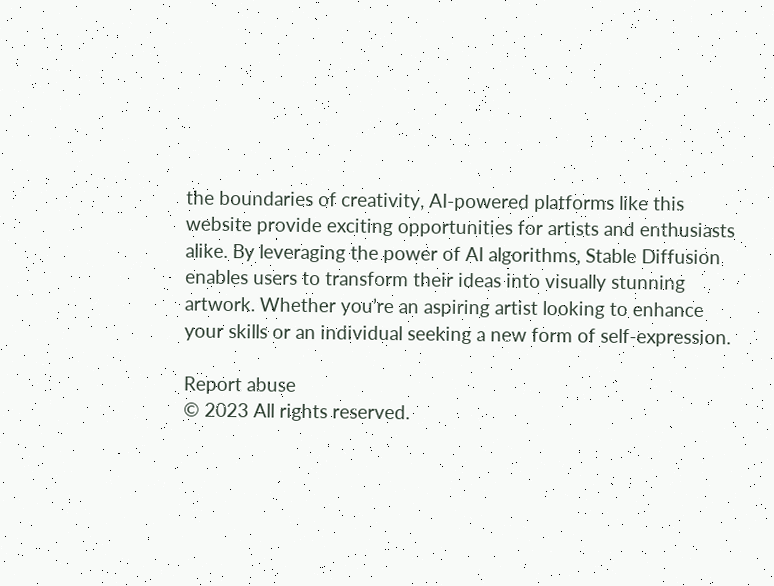the boundaries of creativity, AI-powered platforms like this website provide exciting opportunities for artists and enthusiasts alike. By leveraging the power of AI algorithms, Stable Diffusion enables users to transform their ideas into visually stunning artwork. Whether you’re an aspiring artist looking to enhance your skills or an individual seeking a new form of self-expression.

Report abuse
© 2023 All rights reserved.